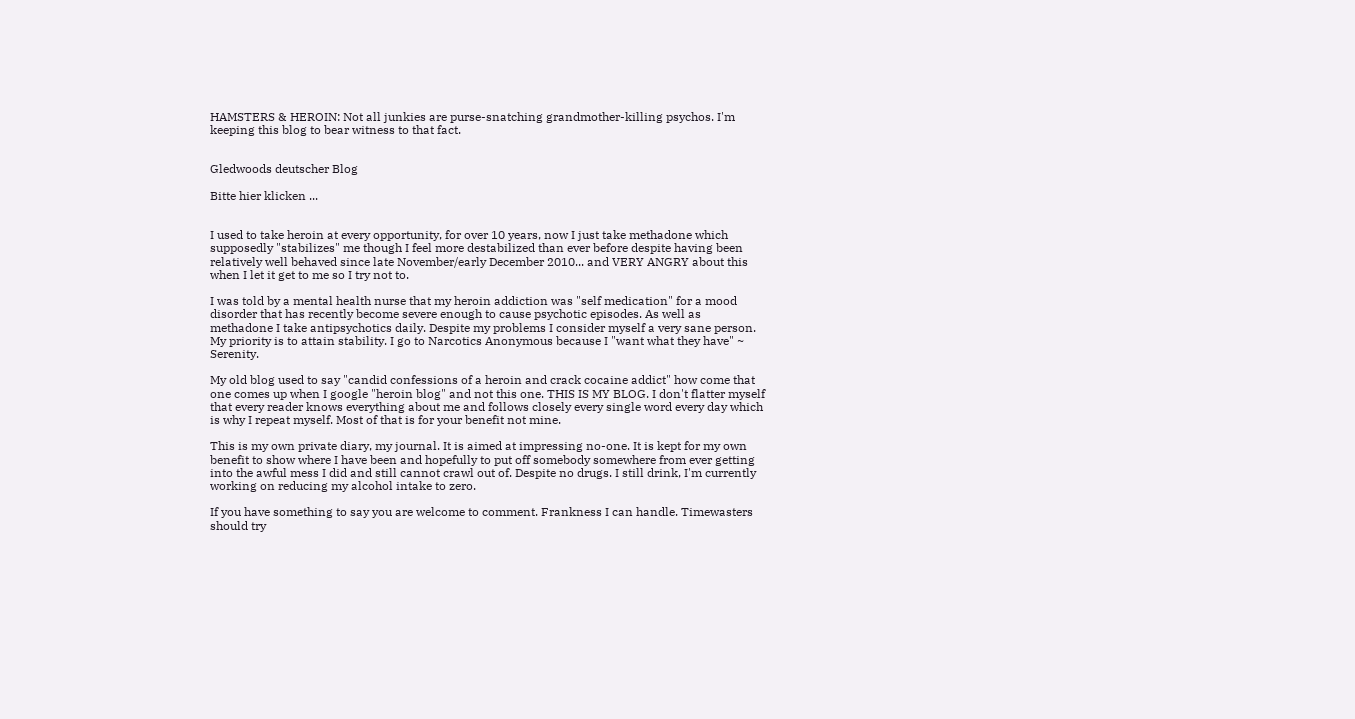HAMSTERS & HEROIN: Not all junkies are purse-snatching grandmother-killing psychos. I'm keeping this blog to bear witness to that fact.


Gledwoods deutscher Blog

Bitte hier klicken ...


I used to take heroin at every opportunity, for over 10 years, now I just take methadone which supposedly "stabilizes" me though I feel more destabilized than ever before despite having been relatively well behaved since late November/early December 2010... and VERY ANGRY about this when I let it get to me so I try not to.

I was told by a mental health nurse that my heroin addiction was "self medication" for a mood disorder that has recently become severe enough to cause psychotic episodes. As well as methadone I take antipsychotics daily. Despite my problems I consider myself a very sane person. My priority is to attain stability. I go to Narcotics Anonymous because I "want what they have" ~ Serenity.

My old blog used to say "candid confessions of a heroin and crack cocaine addict" how come that one comes up when I google "heroin blog" and not this one. THIS IS MY BLOG. I don't flatter myself that every reader knows everything about me and follows closely every single word every day which is why I repeat myself. Most of that is for your benefit not mine.

This is my own private diary, my journal. It is aimed at impressing no-one. It is kept for my own benefit to show where I have been and hopefully to put off somebody somewhere from ever getting into the awful mess I did and still cannot crawl out of. Despite no drugs. I still drink, I'm currently working on reducing my alcohol intake to zero.

If you have something to say you are welcome to comment. Frankness I can handle. Timewasters should try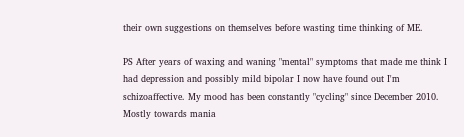their own suggestions on themselves before wasting time thinking of ME.

PS After years of waxing and waning "mental" symptoms that made me think I had depression and possibly mild bipolar I now have found out I'm schizoaffective. My mood has been constantly "cycling" since December 2010. Mostly towards mania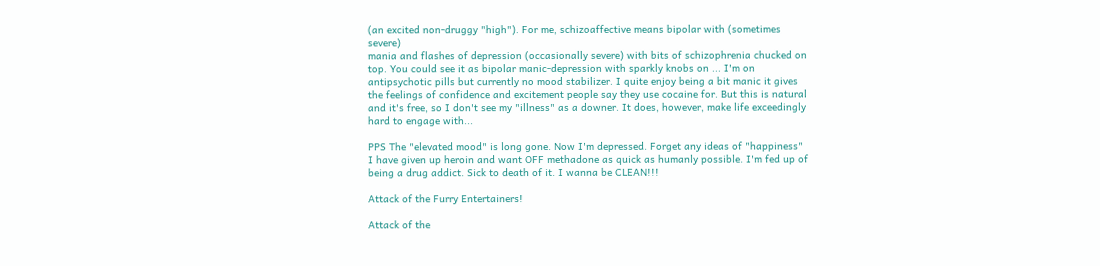(an excited non-druggy "high"). For me, schizoaffective means bipolar with (sometimes severe)
mania and flashes of depression (occasionally severe) with bits of schizophrenia chucked on top. You could see it as bipolar manic-depression with sparkly knobs on ... I'm on antipsychotic pills but currently no mood stabilizer. I quite enjoy being a bit manic it gives the feelings of confidence and excitement people say they use cocaine for. But this is natural and it's free, so I don't see my "illness" as a downer. It does, however, make life exceedingly hard to engage with...

PPS The "elevated mood" is long gone. Now I'm depressed. Forget any ideas of "happiness" I have given up heroin and want OFF methadone as quick as humanly possible. I'm fed up of being a drug addict. Sick to death of it. I wanna be CLEAN!!!

Attack of the Furry Entertainers!

Attack of the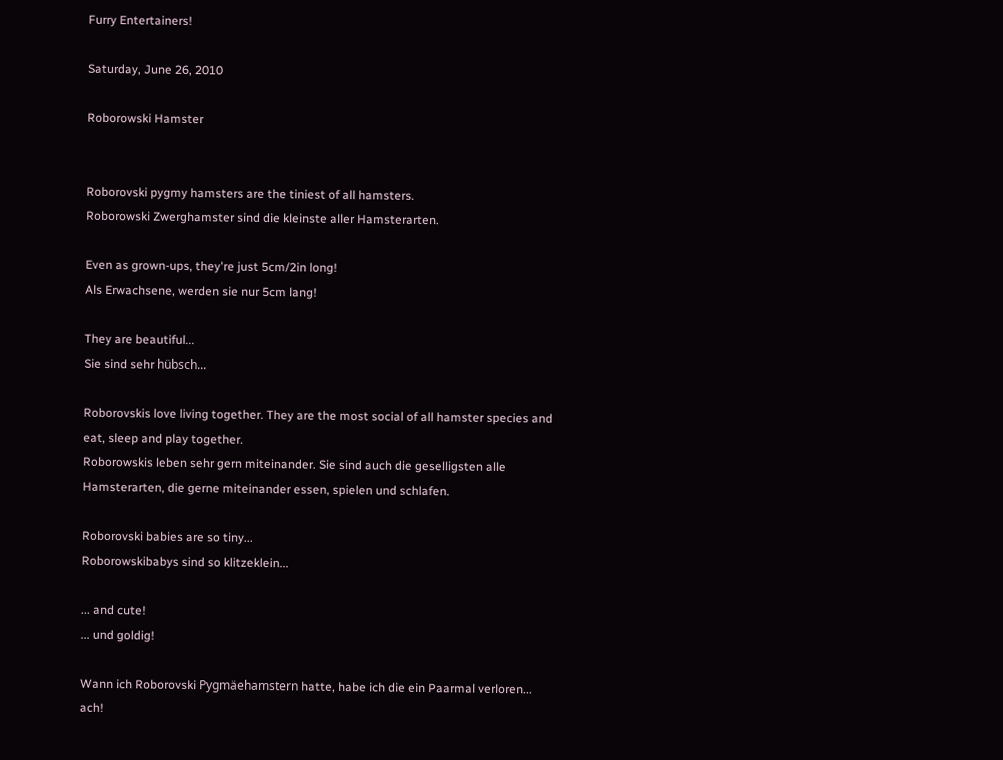Furry Entertainers!

Saturday, June 26, 2010

Roborowski Hamster


Roborovski pygmy hamsters are the tiniest of all hamsters.
Roborowski Zwerghamster sind die kleinste aller Hamsterarten.

Even as grown-ups, they're just 5cm/2in long!
Als Erwachsene, werden sie nur 5cm lang!

They are beautiful...
Sie sind sehr hübsch...

Roborovskis love living together. They are the most social of all hamster species and eat, sleep and play together.
Roborowskis leben sehr gern miteinander. Sie sind auch die geselligsten alle Hamsterarten, die gerne miteinander essen, spielen und schlafen.

Roborovski babies are so tiny...
Roborowskibabys sind so klitzeklein...

... and cute!
... und goldig!

Wann ich Roborovski Pygmäehamstern hatte, habe ich die ein Paarmal verloren... ach!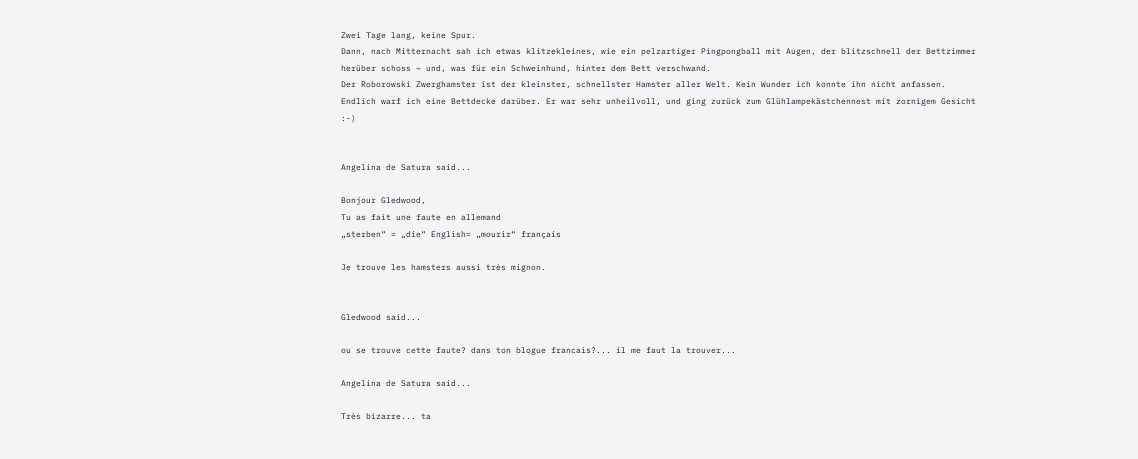Zwei Tage lang, keine Spur.
Dann, nach Mitternacht sah ich etwas klitzekleines, wie ein pelzartiger Pingpongball mit Augen, der blitzschnell der Bettzimmer herüber schoss ~ und, was für ein Schweinhund, hinter dem Bett verschwand.
Der Roborowski Zwerghamster ist der kleinster, schnellster Hamster aller Welt. Kein Wunder ich konnte ihn nicht anfassen.
Endlich warf ich eine Bettdecke darüber. Er war sehr unheilvoll, und ging zurück zum Glühlampekästchennest mit zornigem Gesicht :-)


Angelina de Satura said...

Bonjour Gledwood,
Tu as fait une faute en allemand
„sterben“ = „die“ English= „mourir“ français

Je trouve les hamsters aussi très mignon.


Gledwood said...

ou se trouve cette faute? dans ton blogue francais?... il me faut la trouver...

Angelina de Satura said...

Très bizarre... ta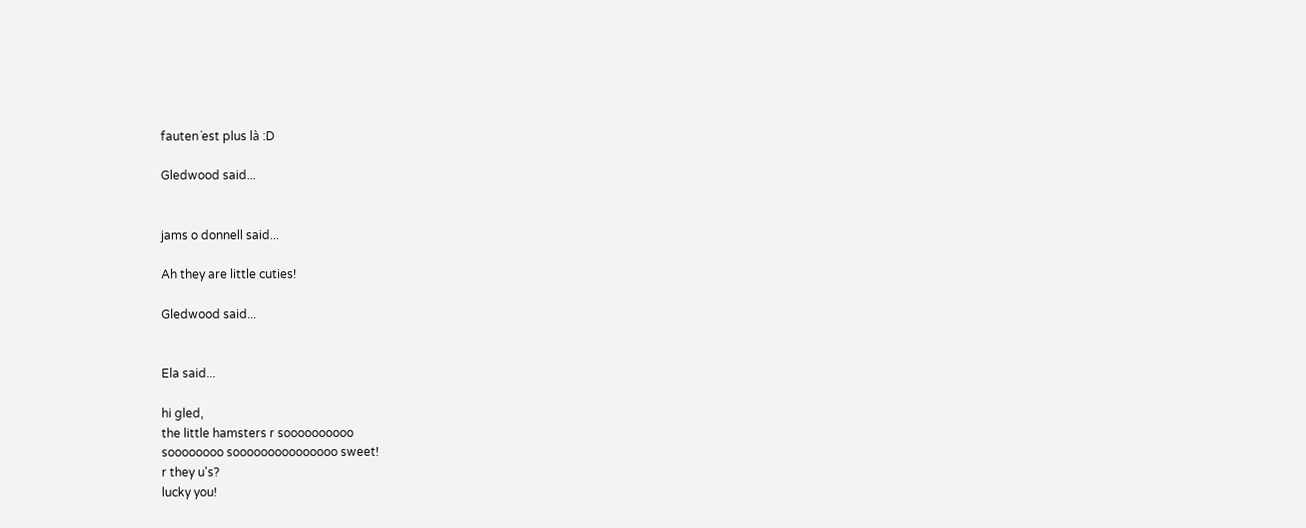fauten´est plus là :D

Gledwood said...


jams o donnell said...

Ah they are little cuties!

Gledwood said...


Ela said...

hi gled,
the little hamsters r soooooooooo
soooooooo sooooooooooooooo sweet!
r they u's?
lucky you!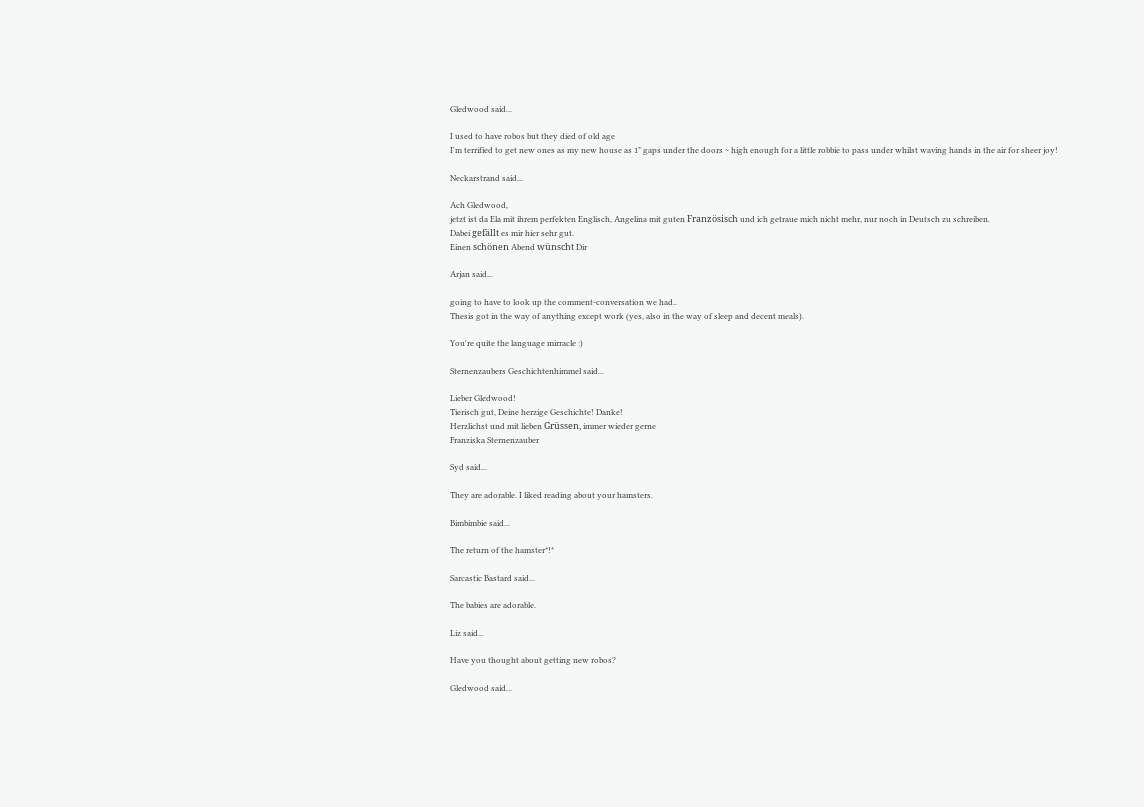Gledwood said...

I used to have robos but they died of old age
I'm terrified to get new ones as my new house as 1" gaps under the doors ~ high enough for a little robbie to pass under whilst waving hands in the air for sheer joy!

Neckarstrand said...

Ach Gledwood,
jetzt ist da Ela mit ihrem perfekten Englisch, Angelina mit guten Französisch und ich getraue mich nicht mehr, nur noch in Deutsch zu schreiben.
Dabei gefällt es mir hier sehr gut.
Einen schönen Abend wünscht Dir

Arjan said...

going to have to look up the comment-conversation we had..
Thesis got in the way of anything except work (yes, also in the way of sleep and decent meals).

You're quite the language mirracle :)

Sternenzaubers Geschichtenhimmel said...

Lieber Gledwood!
Tierisch gut, Deine herzige Geschichte! Danke!
Herzlichst und mit lieben Grüssen, immer wieder gerne
Franziska Sternenzauber

Syd said...

They are adorable. I liked reading about your hamsters.

Bimbimbie said...

The return of the hamster*!*

Sarcastic Bastard said...

The babies are adorable.

Liz said...

Have you thought about getting new robos?

Gledwood said...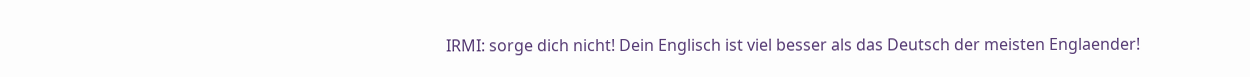IRMI: sorge dich nicht! Dein Englisch ist viel besser als das Deutsch der meisten Englaender!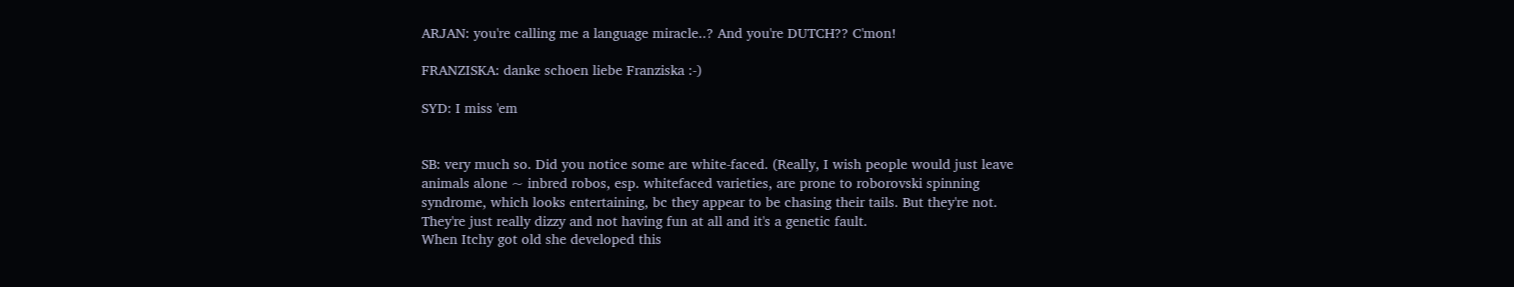ARJAN: you're calling me a language miracle..? And you're DUTCH?? C'mon!

FRANZISKA: danke schoen liebe Franziska :-)

SYD: I miss 'em


SB: very much so. Did you notice some are white-faced. (Really, I wish people would just leave animals alone ~ inbred robos, esp. whitefaced varieties, are prone to roborovski spinning syndrome, which looks entertaining, bc they appear to be chasing their tails. But they're not. They're just really dizzy and not having fun at all and it's a genetic fault.
When Itchy got old she developed this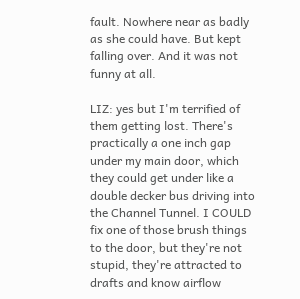fault. Nowhere near as badly as she could have. But kept falling over. And it was not funny at all.

LIZ: yes but I'm terrified of them getting lost. There's practically a one inch gap under my main door, which they could get under like a double decker bus driving into the Channel Tunnel. I COULD fix one of those brush things to the door, but they're not stupid, they're attracted to drafts and know airflow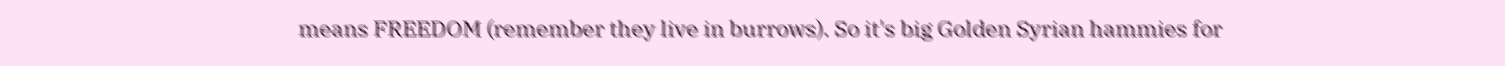means FREEDOM (remember they live in burrows). So it's big Golden Syrian hammies for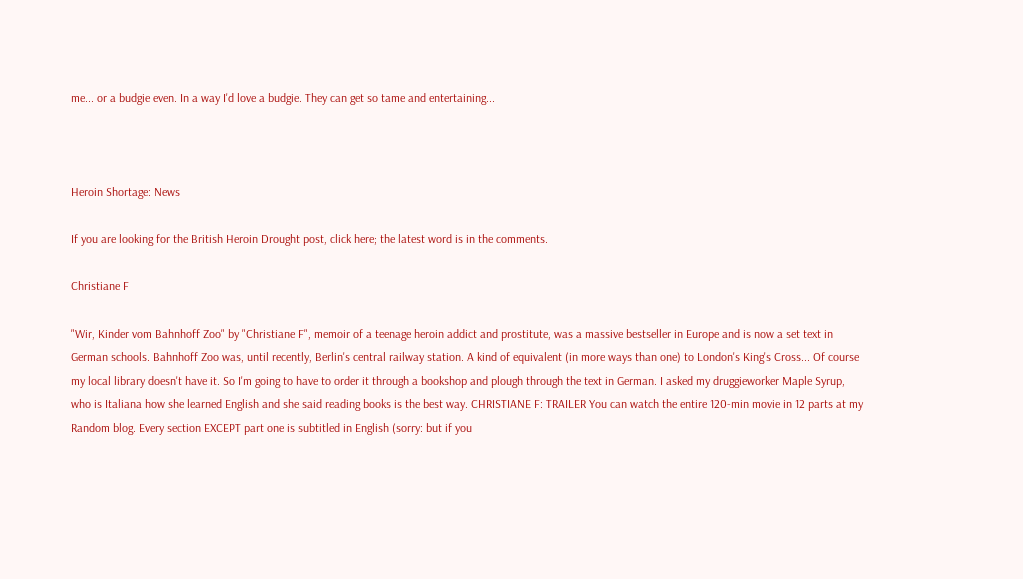me... or a budgie even. In a way I'd love a budgie. They can get so tame and entertaining...



Heroin Shortage: News

If you are looking for the British Heroin Drought post, click here; the latest word is in the comments.

Christiane F

"Wir, Kinder vom Bahnhoff Zoo" by "Christiane F", memoir of a teenage heroin addict and prostitute, was a massive bestseller in Europe and is now a set text in German schools. Bahnhoff Zoo was, until recently, Berlin's central railway station. A kind of equivalent (in more ways than one) to London's King's Cross... Of course my local library doesn't have it. So I'm going to have to order it through a bookshop and plough through the text in German. I asked my druggieworker Maple Syrup, who is Italiana how she learned English and she said reading books is the best way. CHRISTIANE F: TRAILER You can watch the entire 120-min movie in 12 parts at my Random blog. Every section EXCEPT part one is subtitled in English (sorry: but if you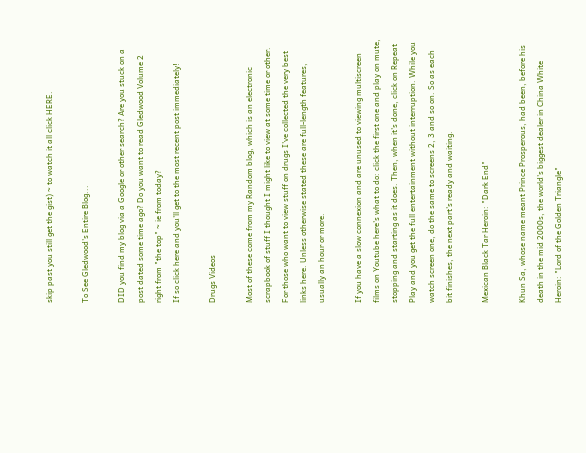skip past you still get the gist) ~ to watch it all click HERE.

To See Gledwood's Entire Blog...

DID you find my blog via a Google or other search? Are you stuck on a post dated some time ago? Do you want to read Gledwood Volume 2 right from "the top" ~ ie from today?
If so click here and you'll get to the most recent post immediately!

Drugs Videos

Most of these come from my Random blog, which is an electronic scrapbook of stuff I thought I might like to view at some time or other. For those who want to view stuff on drugs I've collected the very best links here. Unless otherwise stated these are full-length features, usually an hour or more.

If you have a slow connexion and are unused to viewing multiscreen films on Youtube here's what to do: click the first one and play on mute, stopping and starting as it does. Then, when it's done, click on Repeat Play and you get the full entertainment without interruption. While you watch screen one, do the same to screens 2, 3 and so on. So as each bit finishes, the next part's ready and waiting.

Mexican Black Tar Heroin: "Dark End"

Khun Sa, whose name meant Prince Prosperous, had been, before his death in the mid 2000s, the world's biggest dealer in China White Heroin: "Lord of the Golden Triangle"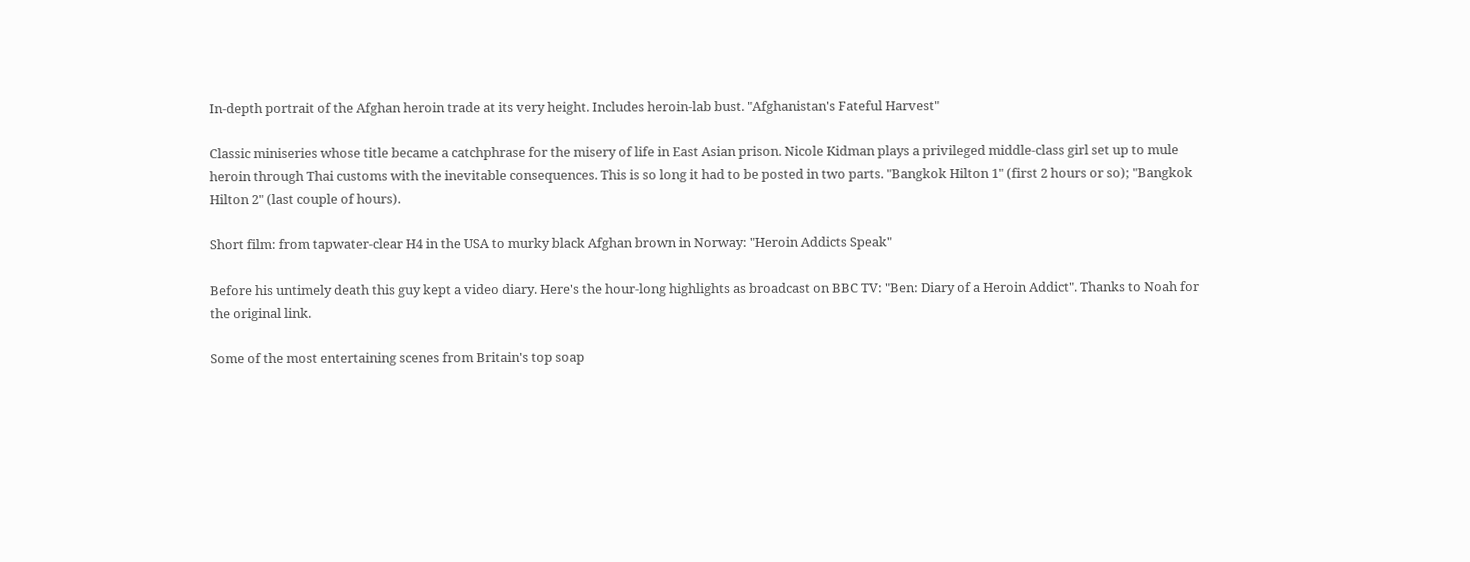In-depth portrait of the Afghan heroin trade at its very height. Includes heroin-lab bust. "Afghanistan's Fateful Harvest"

Classic miniseries whose title became a catchphrase for the misery of life in East Asian prison. Nicole Kidman plays a privileged middle-class girl set up to mule heroin through Thai customs with the inevitable consequences. This is so long it had to be posted in two parts. "Bangkok Hilton 1" (first 2 hours or so); "Bangkok Hilton 2" (last couple of hours).

Short film: from tapwater-clear H4 in the USA to murky black Afghan brown in Norway: "Heroin Addicts Speak"

Before his untimely death this guy kept a video diary. Here's the hour-long highlights as broadcast on BBC TV: "Ben: Diary of a Heroin Addict". Thanks to Noah for the original link.

Some of the most entertaining scenes from Britain's top soap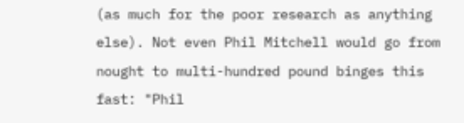(as much for the poor research as anything else). Not even Phil Mitchell would go from nought to multi-hundred pound binges this fast: "Phil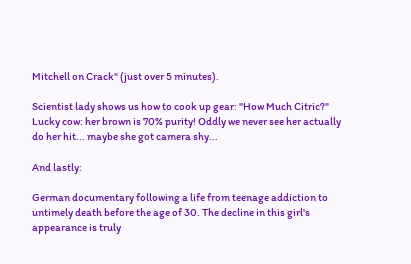Mitchell on Crack" (just over 5 minutes).

Scientist lady shows us how to cook up gear: "How Much Citric?" Lucky cow: her brown is 70% purity! Oddly we never see her actually do her hit... maybe she got camera shy...

And lastly:

German documentary following a life from teenage addiction to untimely death before the age of 30. The decline in this girl's appearance is truly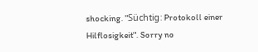shocking. "Süchtig: Protokoll einer Hilflosigkeit". Sorry no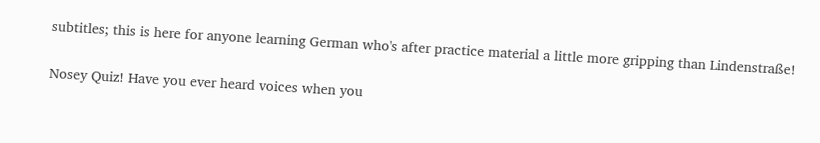subtitles; this is here for anyone learning German who's after practice material a little more gripping than Lindenstraße!

Nosey Quiz! Have you ever heard voices when you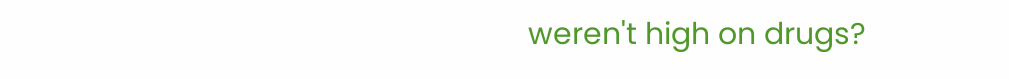weren't high on drugs?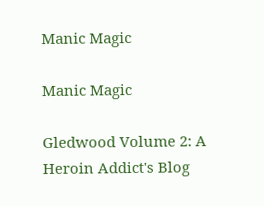Manic Magic

Manic Magic

Gledwood Volume 2: A Heroin Addict's Blog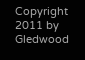Copyright 2011 by Gledwood